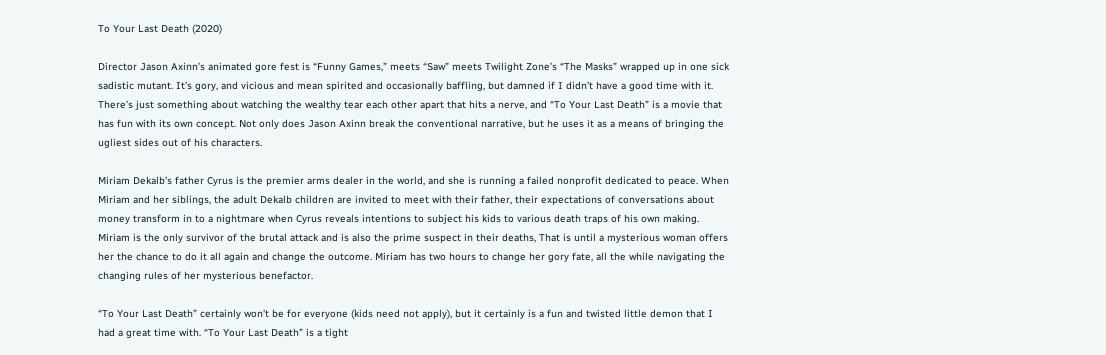To Your Last Death (2020)

Director Jason Axinn’s animated gore fest is “Funny Games,” meets “Saw” meets Twilight Zone’s “The Masks” wrapped up in one sick sadistic mutant. It’s gory, and vicious and mean spirited and occasionally baffling, but damned if I didn’t have a good time with it. There’s just something about watching the wealthy tear each other apart that hits a nerve, and “To Your Last Death” is a movie that has fun with its own concept. Not only does Jason Axinn break the conventional narrative, but he uses it as a means of bringing the ugliest sides out of his characters.

Miriam Dekalb’s father Cyrus is the premier arms dealer in the world, and she is running a failed nonprofit dedicated to peace. When Miriam and her siblings, the adult Dekalb children are invited to meet with their father, their expectations of conversations about money transform in to a nightmare when Cyrus reveals intentions to subject his kids to various death traps of his own making. Miriam is the only survivor of the brutal attack and is also the prime suspect in their deaths, That is until a mysterious woman offers her the chance to do it all again and change the outcome. Miriam has two hours to change her gory fate, all the while navigating the changing rules of her mysterious benefactor.

“To Your Last Death” certainly won’t be for everyone (kids need not apply), but it certainly is a fun and twisted little demon that I had a great time with. “To Your Last Death” is a tight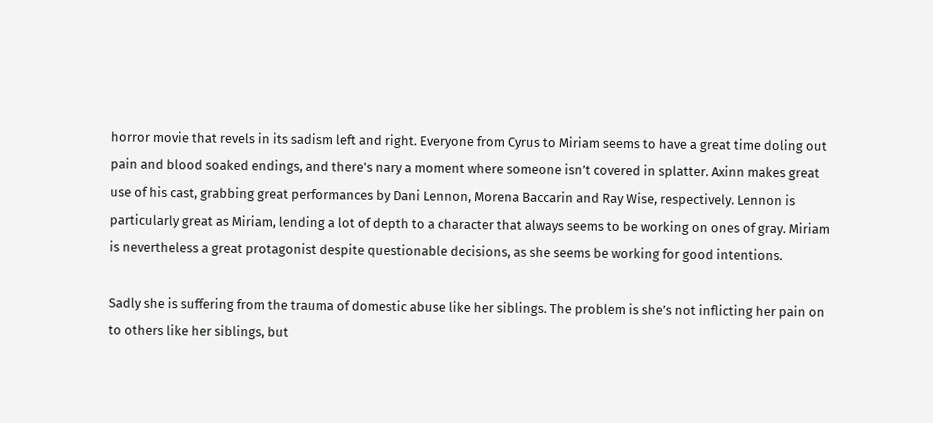horror movie that revels in its sadism left and right. Everyone from Cyrus to Miriam seems to have a great time doling out pain and blood soaked endings, and there’s nary a moment where someone isn’t covered in splatter. Axinn makes great use of his cast, grabbing great performances by Dani Lennon, Morena Baccarin and Ray Wise, respectively. Lennon is particularly great as Miriam, lending a lot of depth to a character that always seems to be working on ones of gray. Miriam is nevertheless a great protagonist despite questionable decisions, as she seems be working for good intentions.

Sadly she is suffering from the trauma of domestic abuse like her siblings. The problem is she’s not inflicting her pain on to others like her siblings, but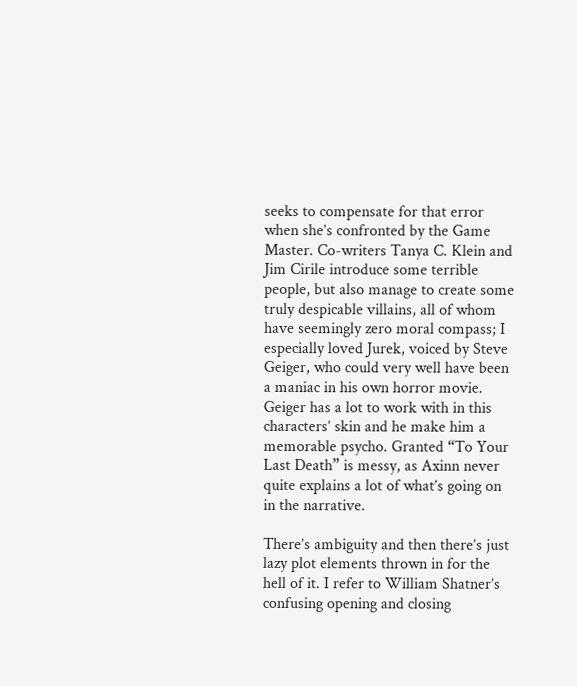seeks to compensate for that error when she’s confronted by the Game Master. Co-writers Tanya C. Klein and Jim Cirile introduce some terrible people, but also manage to create some truly despicable villains, all of whom have seemingly zero moral compass; I especially loved Jurek, voiced by Steve Geiger, who could very well have been a maniac in his own horror movie. Geiger has a lot to work with in this characters’ skin and he make him a memorable psycho. Granted “To Your Last Death” is messy, as Axinn never quite explains a lot of what’s going on in the narrative.

There’s ambiguity and then there’s just lazy plot elements thrown in for the hell of it. I refer to William Shatner’s confusing opening and closing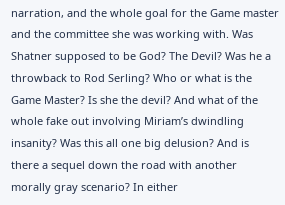narration, and the whole goal for the Game master and the committee she was working with. Was Shatner supposed to be God? The Devil? Was he a throwback to Rod Serling? Who or what is the Game Master? Is she the devil? And what of the whole fake out involving Miriam’s dwindling insanity? Was this all one big delusion? And is there a sequel down the road with another morally gray scenario? In either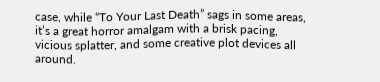case, while “To Your Last Death” sags in some areas, it’s a great horror amalgam with a brisk pacing, vicious splatter, and some creative plot devices all around.